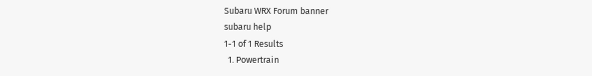Subaru WRX Forum banner
subaru help
1-1 of 1 Results
  1. Powertrain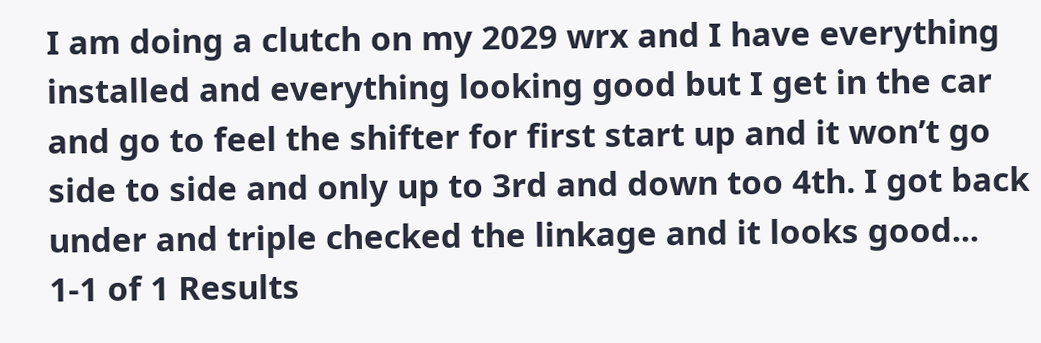I am doing a clutch on my 2029 wrx and I have everything installed and everything looking good but I get in the car and go to feel the shifter for first start up and it won’t go side to side and only up to 3rd and down too 4th. I got back under and triple checked the linkage and it looks good...
1-1 of 1 Results